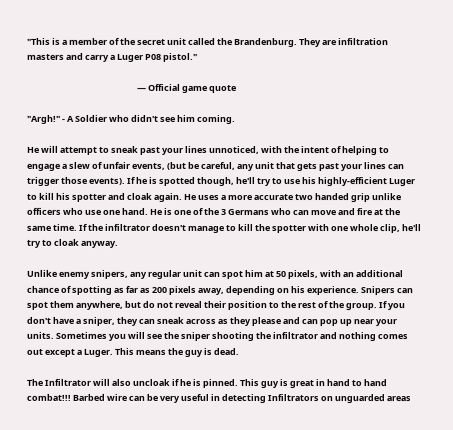"This is a member of the secret unit called the Brandenburg. They are infiltration masters and carry a Luger P08 pistol."

                                                       — Official game quote

"Argh!" - A Soldier who didn't see him coming.

He will attempt to sneak past your lines unnoticed, with the intent of helping to engage a slew of unfair events, (but be careful, any unit that gets past your lines can trigger those events). If he is spotted though, he'll try to use his highly-efficient Luger to kill his spotter and cloak again. He uses a more accurate two handed grip unlike officers who use one hand. He is one of the 3 Germans who can move and fire at the same time. If the infiltrator doesn't manage to kill the spotter with one whole clip, he'll try to cloak anyway.

Unlike enemy snipers, any regular unit can spot him at 50 pixels, with an additional chance of spotting as far as 200 pixels away, depending on his experience. Snipers can spot them anywhere, but do not reveal their position to the rest of the group. If you don't have a sniper, they can sneak across as they please and can pop up near your units. Sometimes you will see the sniper shooting the infiltrator and nothing comes out except a Luger. This means the guy is dead.

The Infiltrator will also uncloak if he is pinned. This guy is great in hand to hand combat!!! Barbed wire can be very useful in detecting Infiltrators on unguarded areas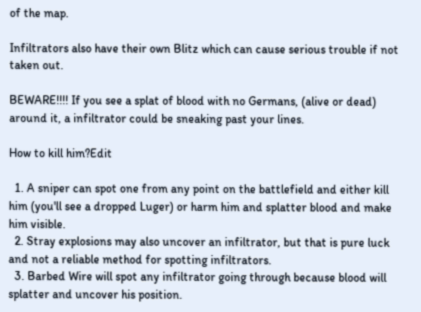of the map.

Infiltrators also have their own Blitz which can cause serious trouble if not taken out.

BEWARE!!!! If you see a splat of blood with no Germans, (alive or dead) around it, a infiltrator could be sneaking past your lines.

How to kill him?Edit

  1. A sniper can spot one from any point on the battlefield and either kill him (you'll see a dropped Luger) or harm him and splatter blood and make him visible.
  2. Stray explosions may also uncover an infiltrator, but that is pure luck and not a reliable method for spotting infiltrators.
  3. Barbed Wire will spot any infiltrator going through because blood will splatter and uncover his position.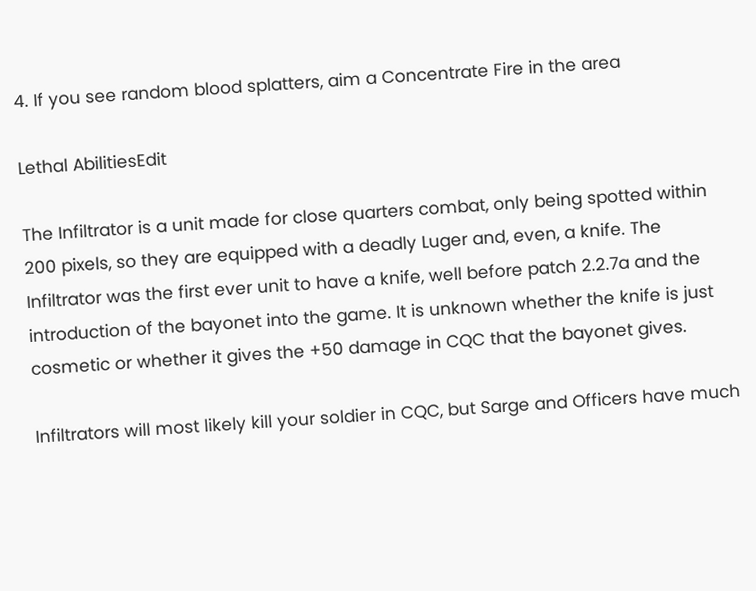4. If you see random blood splatters, aim a Concentrate Fire in the area

Lethal AbilitiesEdit

The Infiltrator is a unit made for close quarters combat, only being spotted within 200 pixels, so they are equipped with a deadly Luger and, even, a knife. The Infiltrator was the first ever unit to have a knife, well before patch 2.2.7a and the introduction of the bayonet into the game. It is unknown whether the knife is just cosmetic or whether it gives the +50 damage in CQC that the bayonet gives.

Infiltrators will most likely kill your soldier in CQC, but Sarge and Officers have much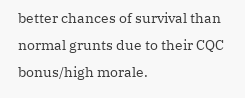better chances of survival than normal grunts due to their CQC bonus/high morale.